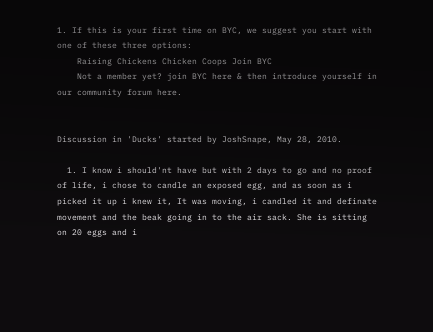1. If this is your first time on BYC, we suggest you start with one of these three options:
    Raising Chickens Chicken Coops Join BYC
    Not a member yet? join BYC here & then introduce yourself in our community forum here.


Discussion in 'Ducks' started by JoshSnape, May 28, 2010.

  1. I know i should'nt have but with 2 days to go and no proof of life, i chose to candle an exposed egg, and as soon as i picked it up i knew it, It was moving, i candled it and definate movement and the beak going in to the air sack. She is sitting on 20 eggs and i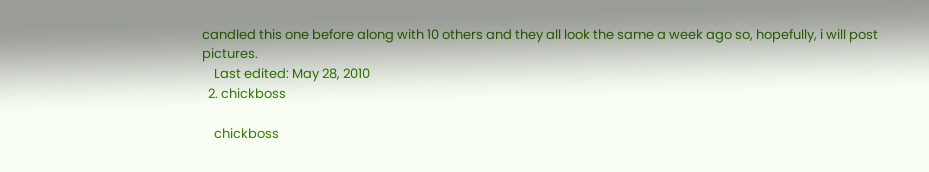candled this one before along with 10 others and they all look the same a week ago so, hopefully, i will post pictures.
    Last edited: May 28, 2010
  2. chickboss

    chickboss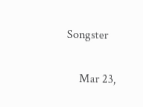Songster

    Mar 23,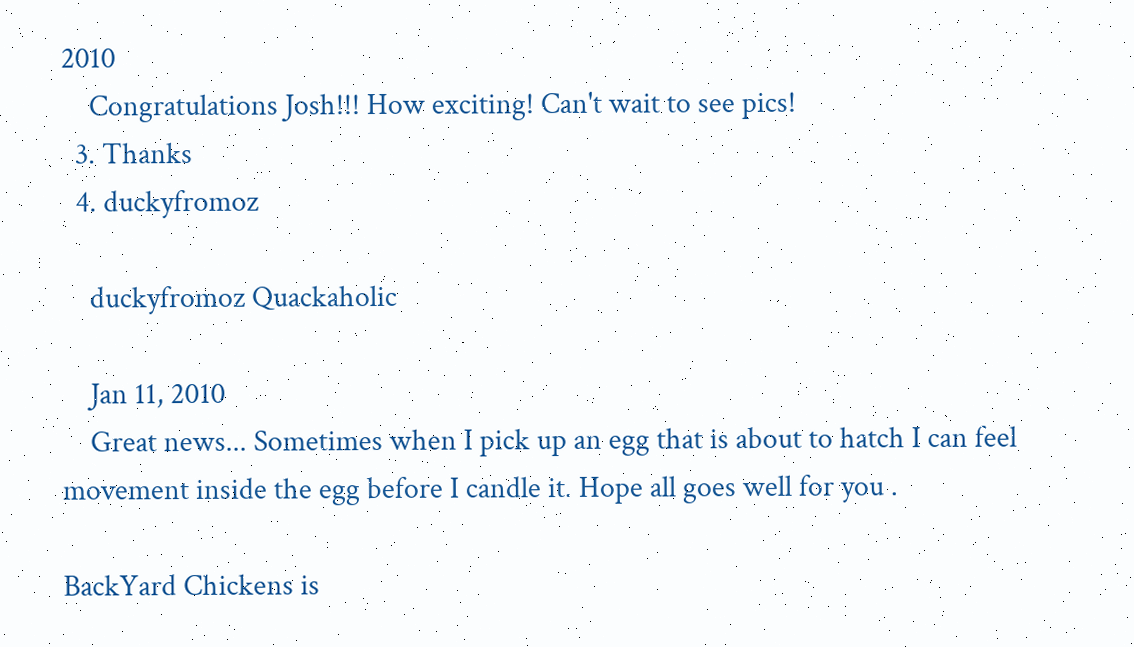2010
    Congratulations Josh!!! How exciting! Can't wait to see pics!
  3. Thanks
  4. duckyfromoz

    duckyfromoz Quackaholic

    Jan 11, 2010
    Great news... Sometimes when I pick up an egg that is about to hatch I can feel movement inside the egg before I candle it. Hope all goes well for you .

BackYard Chickens is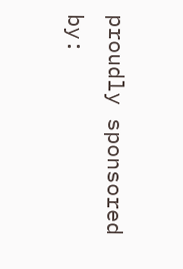proudly sponsored by: